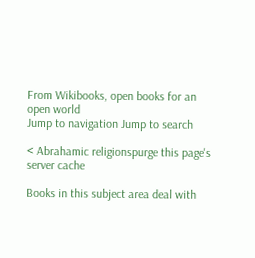From Wikibooks, open books for an open world
Jump to navigation Jump to search

< Abrahamic religionspurge this page's server cache

Books in this subject area deal with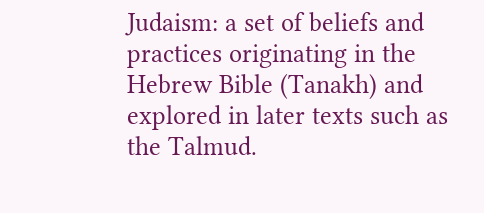Judaism: a set of beliefs and practices originating in the Hebrew Bible (Tanakh) and explored in later texts such as the Talmud.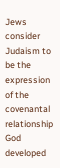Jews consider Judaism to be the expression of the covenantal relationship God developed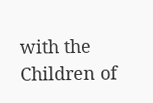with the Children of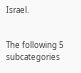Israel.


The following 5 subcategories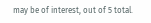may be of interest, out of 5 total.